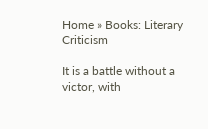Home » Books: Literary Criticism

It is a battle without a victor, with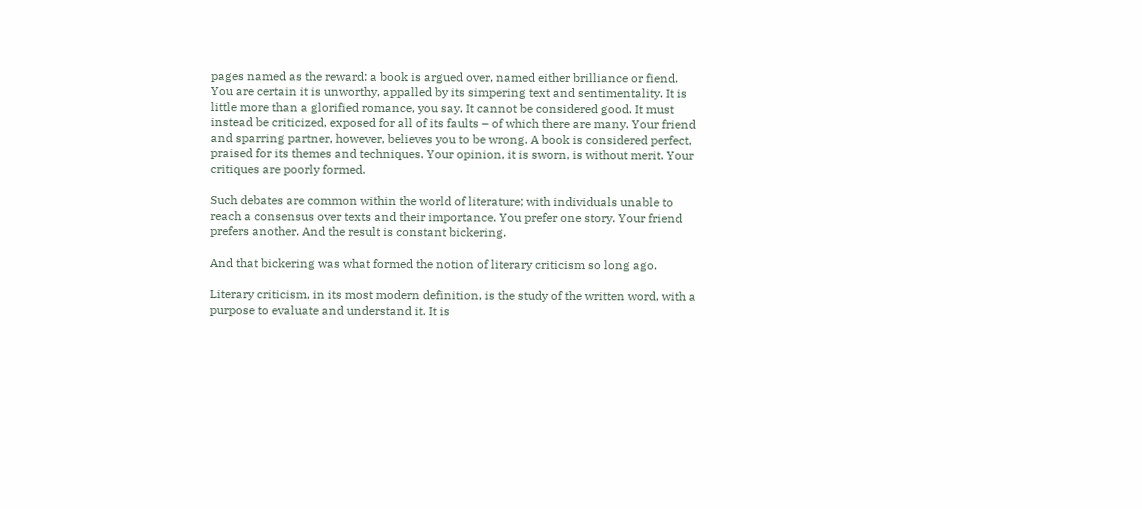pages named as the reward: a book is argued over, named either brilliance or fiend. You are certain it is unworthy, appalled by its simpering text and sentimentality. It is little more than a glorified romance, you say. It cannot be considered good. It must instead be criticized, exposed for all of its faults – of which there are many. Your friend and sparring partner, however, believes you to be wrong. A book is considered perfect, praised for its themes and techniques. Your opinion, it is sworn, is without merit. Your critiques are poorly formed.

Such debates are common within the world of literature; with individuals unable to reach a consensus over texts and their importance. You prefer one story. Your friend prefers another. And the result is constant bickering.

And that bickering was what formed the notion of literary criticism so long ago.

Literary criticism, in its most modern definition, is the study of the written word, with a purpose to evaluate and understand it. It is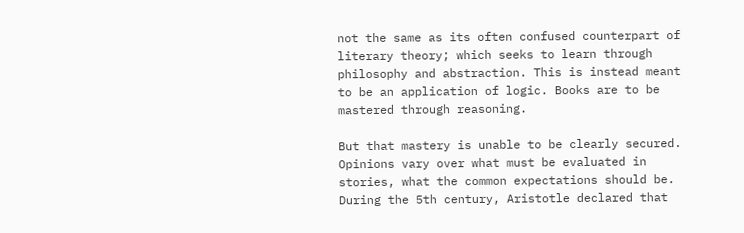not the same as its often confused counterpart of literary theory; which seeks to learn through philosophy and abstraction. This is instead meant to be an application of logic. Books are to be mastered through reasoning.

But that mastery is unable to be clearly secured. Opinions vary over what must be evaluated in stories, what the common expectations should be. During the 5th century, Aristotle declared that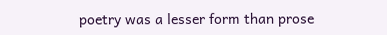poetry was a lesser form than prose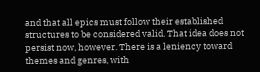and that all epics must follow their established structures to be considered valid. That idea does not persist now, however. There is a leniency toward themes and genres, with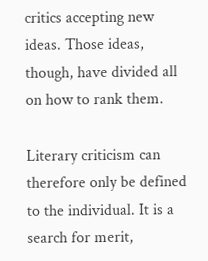critics accepting new ideas. Those ideas, though, have divided all on how to rank them.

Literary criticism can therefore only be defined to the individual. It is a search for merit,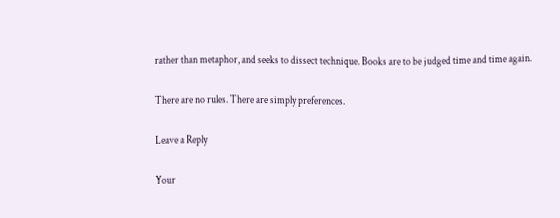rather than metaphor, and seeks to dissect technique. Books are to be judged time and time again.

There are no rules. There are simply preferences.

Leave a Reply

Your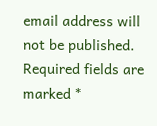email address will not be published. Required fields are marked *